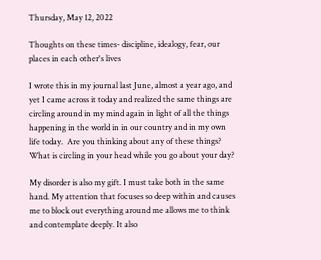Thursday, May 12, 2022

Thoughts on these times- discipline, idealogy, fear, our places in each other's lives

I wrote this in my journal last June, almost a year ago, and yet I came across it today and realized the same things are circling around in my mind again in light of all the things happening in the world in in our country and in my own life today.  Are you thinking about any of these things? What is circling in your head while you go about your day?

My disorder is also my gift. I must take both in the same hand. My attention that focuses so deep within and causes me to block out everything around me allows me to think and contemplate deeply. It also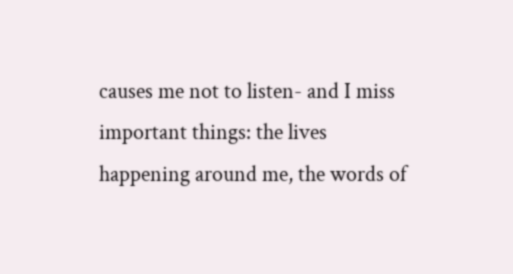causes me not to listen- and I miss important things: the lives happening around me, the words of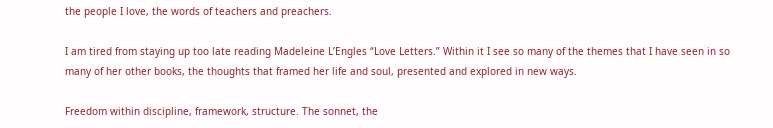the people I love, the words of teachers and preachers.

I am tired from staying up too late reading Madeleine L’Engles “Love Letters.” Within it I see so many of the themes that I have seen in so many of her other books, the thoughts that framed her life and soul, presented and explored in new ways.

Freedom within discipline, framework, structure. The sonnet, the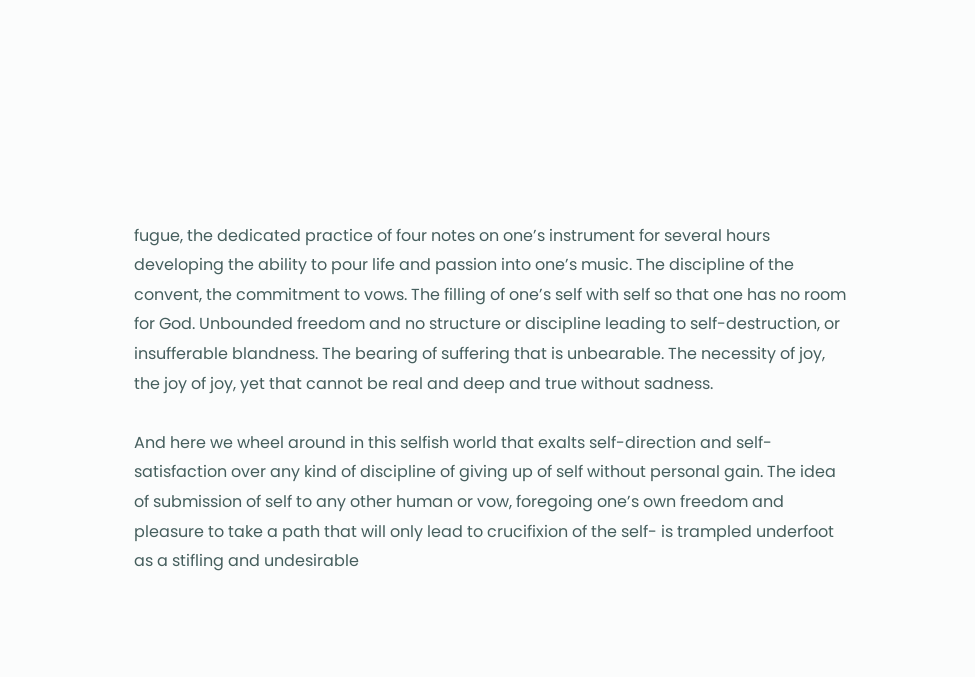fugue, the dedicated practice of four notes on one’s instrument for several hours developing the ability to pour life and passion into one’s music. The discipline of the convent, the commitment to vows. The filling of one’s self with self so that one has no room for God. Unbounded freedom and no structure or discipline leading to self-destruction, or insufferable blandness. The bearing of suffering that is unbearable. The necessity of joy, the joy of joy, yet that cannot be real and deep and true without sadness.

And here we wheel around in this selfish world that exalts self-direction and self-satisfaction over any kind of discipline of giving up of self without personal gain. The idea of submission of self to any other human or vow, foregoing one’s own freedom and pleasure to take a path that will only lead to crucifixion of the self- is trampled underfoot as a stifling and undesirable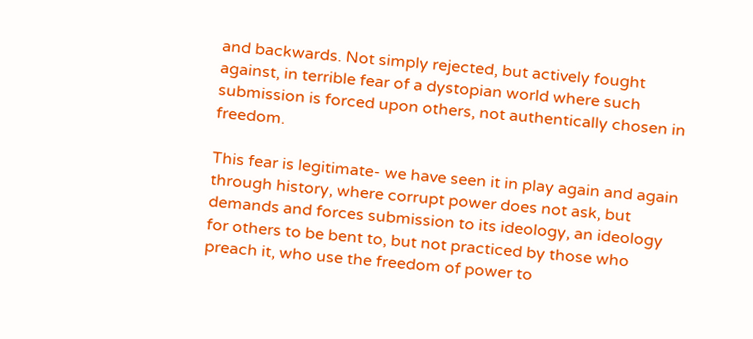and backwards. Not simply rejected, but actively fought against, in terrible fear of a dystopian world where such submission is forced upon others, not authentically chosen in freedom.

This fear is legitimate- we have seen it in play again and again through history, where corrupt power does not ask, but demands and forces submission to its ideology, an ideology for others to be bent to, but not practiced by those who preach it, who use the freedom of power to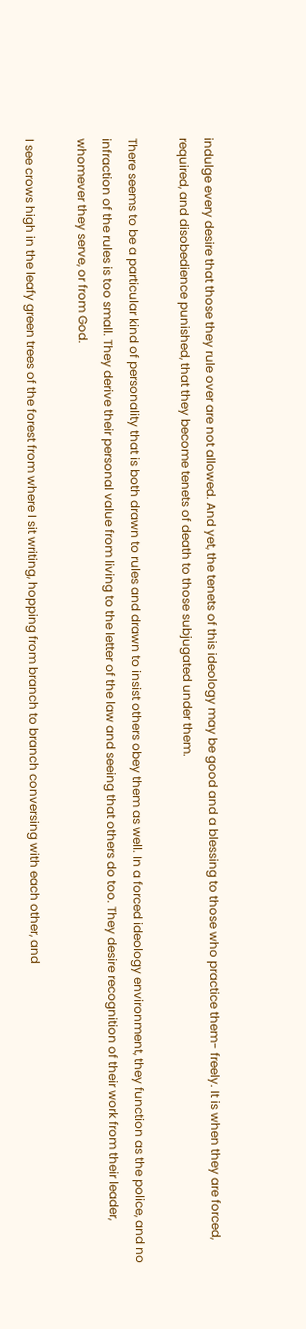indulge every desire that those they rule over are not allowed. And yet, the tenets of this ideology may be good and a blessing to those who practice them- freely. It is when they are forced, required, and disobedience punished, that they become tenets of death to those subjugated under them.

There seems to be a particular kind of personality that is both drawn to rules and drawn to insist others obey them as well. In a forced ideology environment, they function as the police, and no infraction of the rules is too small. They derive their personal value from living to the letter of the law and seeing that others do too. They desire recognition of their work from their leader, whomever they serve, or from God.

I see crows high in the leafy green trees of the forest from where I sit writing, hopping from branch to branch conversing with each other, and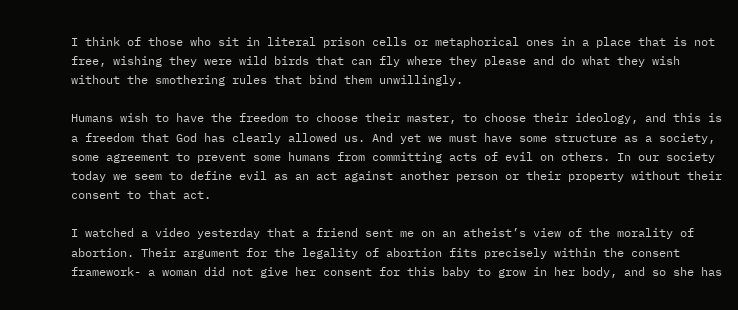I think of those who sit in literal prison cells or metaphorical ones in a place that is not free, wishing they were wild birds that can fly where they please and do what they wish without the smothering rules that bind them unwillingly.

Humans wish to have the freedom to choose their master, to choose their ideology, and this is a freedom that God has clearly allowed us. And yet we must have some structure as a society, some agreement to prevent some humans from committing acts of evil on others. In our society today we seem to define evil as an act against another person or their property without their consent to that act.

I watched a video yesterday that a friend sent me on an atheist’s view of the morality of abortion. Their argument for the legality of abortion fits precisely within the consent framework- a woman did not give her consent for this baby to grow in her body, and so she has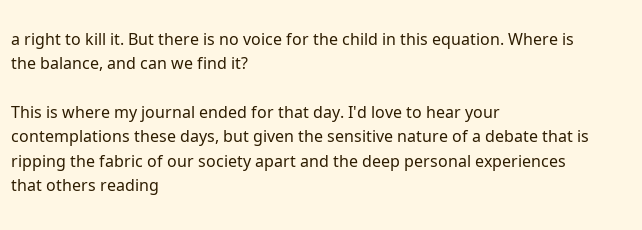a right to kill it. But there is no voice for the child in this equation. Where is the balance, and can we find it?

This is where my journal ended for that day. I'd love to hear your contemplations these days, but given the sensitive nature of a debate that is ripping the fabric of our society apart and the deep personal experiences that others reading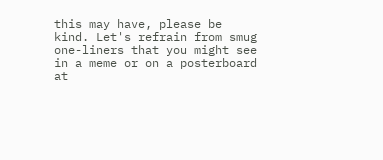this may have, please be kind. Let's refrain from smug one-liners that you might see in a meme or on a posterboard at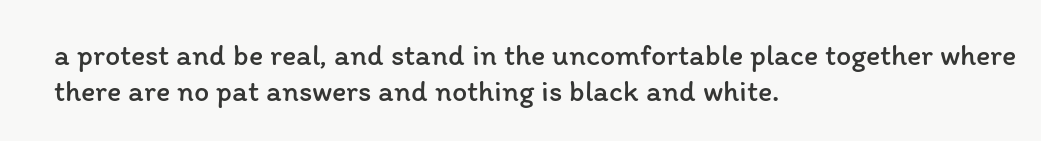a protest and be real, and stand in the uncomfortable place together where there are no pat answers and nothing is black and white.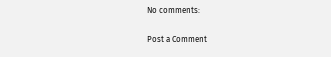No comments:

Post a Comment